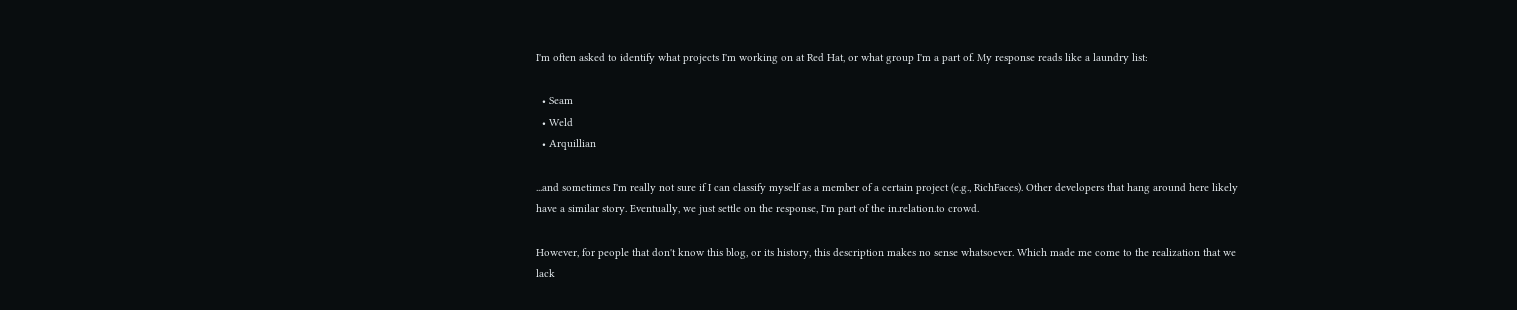I'm often asked to identify what projects I'm working on at Red Hat, or what group I'm a part of. My response reads like a laundry list:

  • Seam
  • Weld
  • Arquillian

...and sometimes I'm really not sure if I can classify myself as a member of a certain project (e.g., RichFaces). Other developers that hang around here likely have a similar story. Eventually, we just settle on the response, I'm part of the in.relation.to crowd.

However, for people that don't know this blog, or its history, this description makes no sense whatsoever. Which made me come to the realization that we lack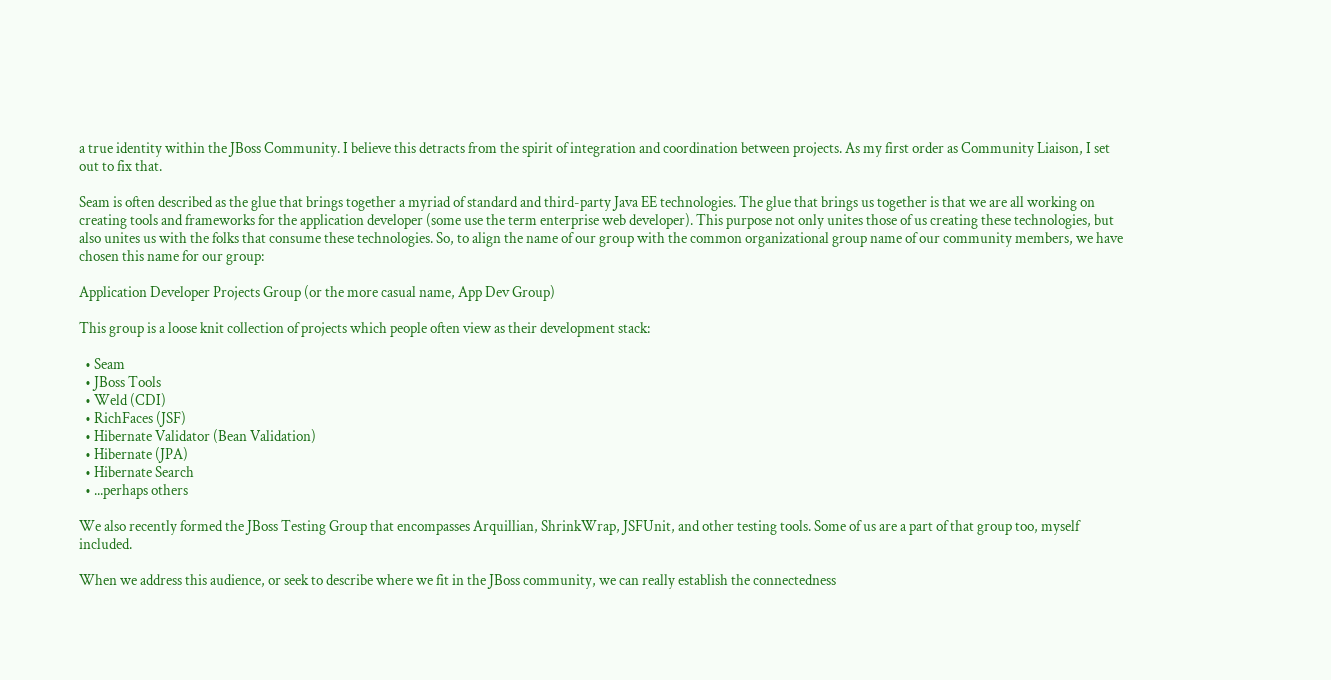a true identity within the JBoss Community. I believe this detracts from the spirit of integration and coordination between projects. As my first order as Community Liaison, I set out to fix that.

Seam is often described as the glue that brings together a myriad of standard and third-party Java EE technologies. The glue that brings us together is that we are all working on creating tools and frameworks for the application developer (some use the term enterprise web developer). This purpose not only unites those of us creating these technologies, but also unites us with the folks that consume these technologies. So, to align the name of our group with the common organizational group name of our community members, we have chosen this name for our group:

Application Developer Projects Group (or the more casual name, App Dev Group)

This group is a loose knit collection of projects which people often view as their development stack:

  • Seam
  • JBoss Tools
  • Weld (CDI)
  • RichFaces (JSF)
  • Hibernate Validator (Bean Validation)
  • Hibernate (JPA)
  • Hibernate Search
  • ...perhaps others

We also recently formed the JBoss Testing Group that encompasses Arquillian, ShrinkWrap, JSFUnit, and other testing tools. Some of us are a part of that group too, myself included.

When we address this audience, or seek to describe where we fit in the JBoss community, we can really establish the connectedness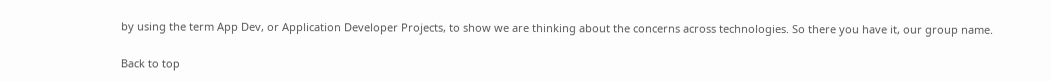by using the term App Dev, or Application Developer Projects, to show we are thinking about the concerns across technologies. So there you have it, our group name.

Back to top